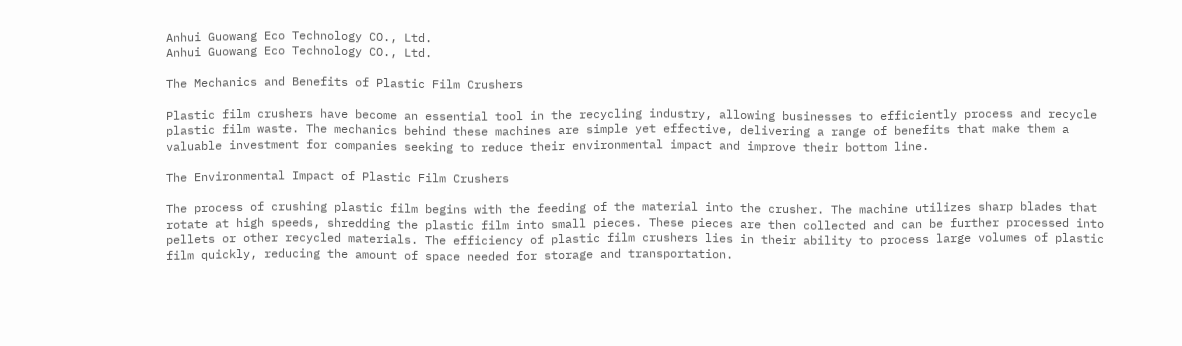Anhui Guowang Eco Technology CO., Ltd.
Anhui Guowang Eco Technology CO., Ltd.

The Mechanics and Benefits of Plastic Film Crushers

Plastic film crushers have become an essential tool in the recycling industry, allowing businesses to efficiently process and recycle plastic film waste. The mechanics behind these machines are simple yet effective, delivering a range of benefits that make them a valuable investment for companies seeking to reduce their environmental impact and improve their bottom line.

The Environmental Impact of Plastic Film Crushers

The process of crushing plastic film begins with the feeding of the material into the crusher. The machine utilizes sharp blades that rotate at high speeds, shredding the plastic film into small pieces. These pieces are then collected and can be further processed into pellets or other recycled materials. The efficiency of plastic film crushers lies in their ability to process large volumes of plastic film quickly, reducing the amount of space needed for storage and transportation.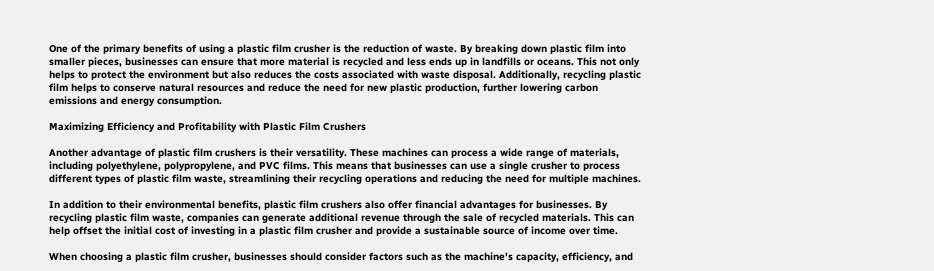One of the primary benefits of using a plastic film crusher is the reduction of waste. By breaking down plastic film into smaller pieces, businesses can ensure that more material is recycled and less ends up in landfills or oceans. This not only helps to protect the environment but also reduces the costs associated with waste disposal. Additionally, recycling plastic film helps to conserve natural resources and reduce the need for new plastic production, further lowering carbon emissions and energy consumption.

Maximizing Efficiency and Profitability with Plastic Film Crushers

Another advantage of plastic film crushers is their versatility. These machines can process a wide range of materials, including polyethylene, polypropylene, and PVC films. This means that businesses can use a single crusher to process different types of plastic film waste, streamlining their recycling operations and reducing the need for multiple machines.

In addition to their environmental benefits, plastic film crushers also offer financial advantages for businesses. By recycling plastic film waste, companies can generate additional revenue through the sale of recycled materials. This can help offset the initial cost of investing in a plastic film crusher and provide a sustainable source of income over time.

When choosing a plastic film crusher, businesses should consider factors such as the machine's capacity, efficiency, and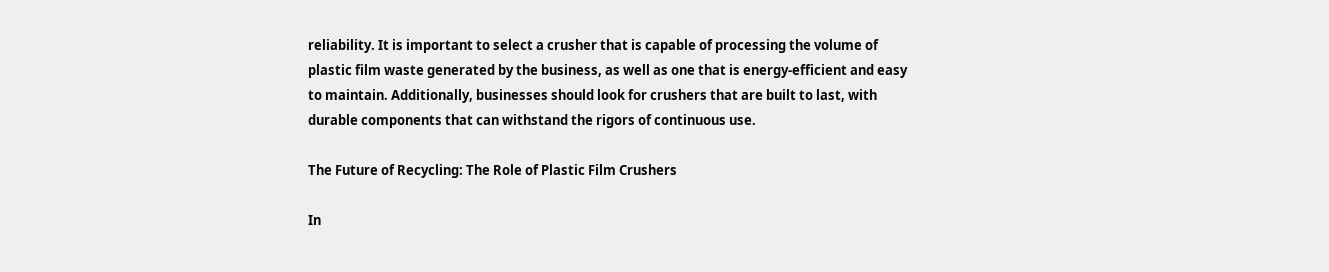reliability. It is important to select a crusher that is capable of processing the volume of plastic film waste generated by the business, as well as one that is energy-efficient and easy to maintain. Additionally, businesses should look for crushers that are built to last, with durable components that can withstand the rigors of continuous use.

The Future of Recycling: The Role of Plastic Film Crushers

In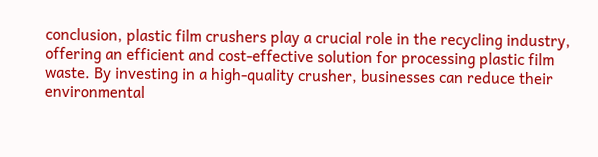conclusion, plastic film crushers play a crucial role in the recycling industry, offering an efficient and cost-effective solution for processing plastic film waste. By investing in a high-quality crusher, businesses can reduce their environmental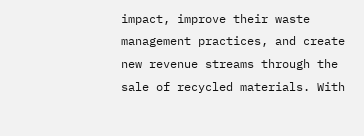impact, improve their waste management practices, and create new revenue streams through the sale of recycled materials. With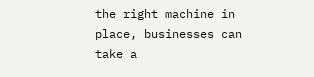the right machine in place, businesses can take a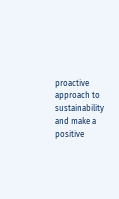proactive approach to sustainability and make a positive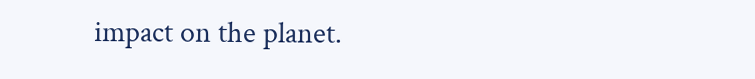impact on the planet.